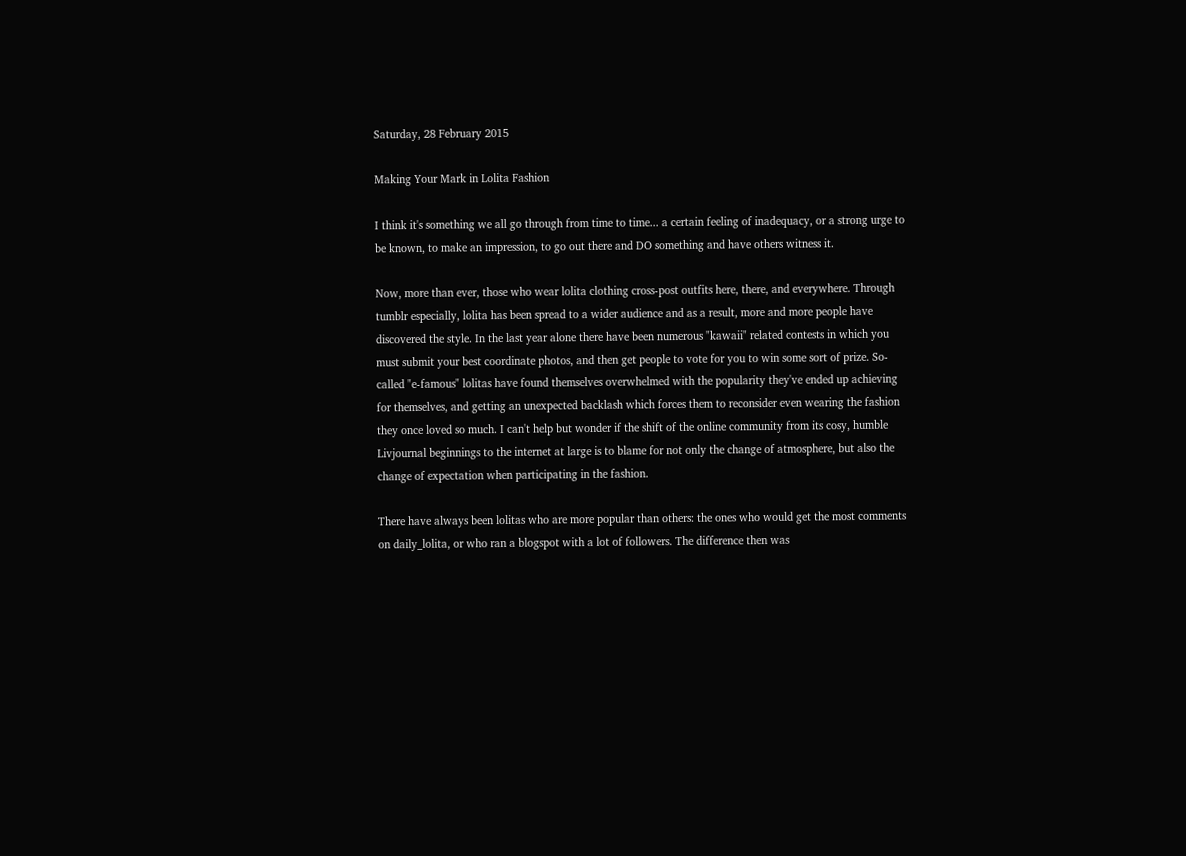Saturday, 28 February 2015

Making Your Mark in Lolita Fashion

I think it's something we all go through from time to time... a certain feeling of inadequacy, or a strong urge to be known, to make an impression, to go out there and DO something and have others witness it.

Now, more than ever, those who wear lolita clothing cross-post outfits here, there, and everywhere. Through tumblr especially, lolita has been spread to a wider audience and as a result, more and more people have discovered the style. In the last year alone there have been numerous "kawaii" related contests in which you must submit your best coordinate photos, and then get people to vote for you to win some sort of prize. So-called "e-famous" lolitas have found themselves overwhelmed with the popularity they've ended up achieving for themselves, and getting an unexpected backlash which forces them to reconsider even wearing the fashion they once loved so much. I can't help but wonder if the shift of the online community from its cosy, humble Livjournal beginnings to the internet at large is to blame for not only the change of atmosphere, but also the change of expectation when participating in the fashion.

There have always been lolitas who are more popular than others: the ones who would get the most comments on daily_lolita, or who ran a blogspot with a lot of followers. The difference then was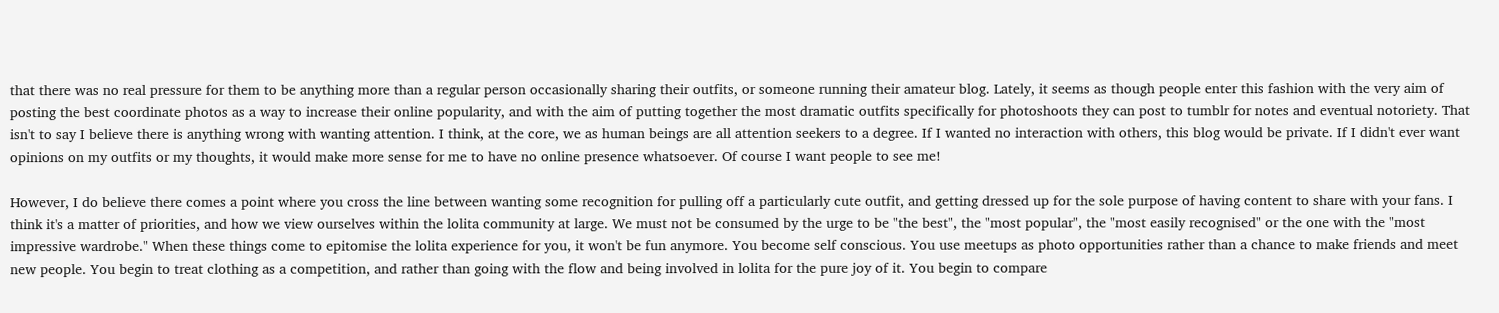that there was no real pressure for them to be anything more than a regular person occasionally sharing their outfits, or someone running their amateur blog. Lately, it seems as though people enter this fashion with the very aim of posting the best coordinate photos as a way to increase their online popularity, and with the aim of putting together the most dramatic outfits specifically for photoshoots they can post to tumblr for notes and eventual notoriety. That isn't to say I believe there is anything wrong with wanting attention. I think, at the core, we as human beings are all attention seekers to a degree. If I wanted no interaction with others, this blog would be private. If I didn't ever want opinions on my outfits or my thoughts, it would make more sense for me to have no online presence whatsoever. Of course I want people to see me!

However, I do believe there comes a point where you cross the line between wanting some recognition for pulling off a particularly cute outfit, and getting dressed up for the sole purpose of having content to share with your fans. I think it's a matter of priorities, and how we view ourselves within the lolita community at large. We must not be consumed by the urge to be "the best", the "most popular", the "most easily recognised" or the one with the "most impressive wardrobe." When these things come to epitomise the lolita experience for you, it won't be fun anymore. You become self conscious. You use meetups as photo opportunities rather than a chance to make friends and meet new people. You begin to treat clothing as a competition, and rather than going with the flow and being involved in lolita for the pure joy of it. You begin to compare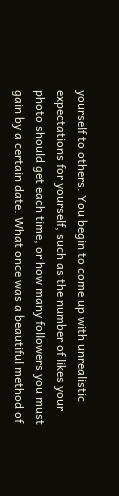yourself to others. You begin to come up with unrealistic expectations for yourself, such as the number of likes your photo should get each time, or how many followers you must gain by a certain date. What once was a beautiful method of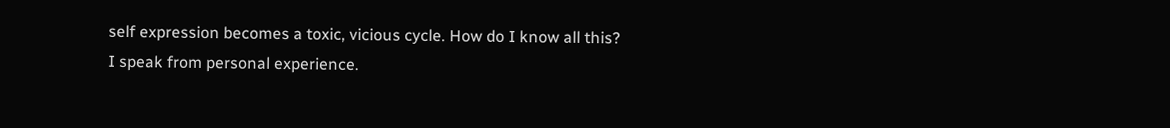self expression becomes a toxic, vicious cycle. How do I know all this? I speak from personal experience.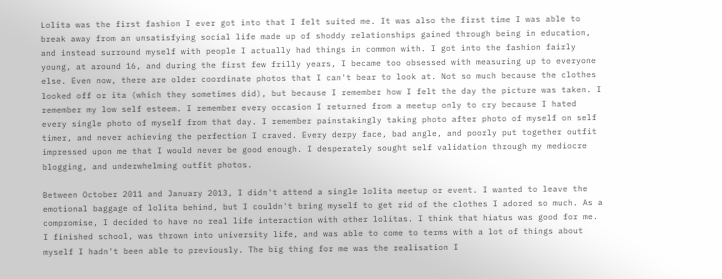Lolita was the first fashion I ever got into that I felt suited me. It was also the first time I was able to break away from an unsatisfying social life made up of shoddy relationships gained through being in education, and instead surround myself with people I actually had things in common with. I got into the fashion fairly young, at around 16, and during the first few frilly years, I became too obsessed with measuring up to everyone else. Even now, there are older coordinate photos that I can't bear to look at. Not so much because the clothes looked off or ita (which they sometimes did), but because I remember how I felt the day the picture was taken. I remember my low self esteem. I remember every occasion I returned from a meetup only to cry because I hated every single photo of myself from that day. I remember painstakingly taking photo after photo of myself on self timer, and never achieving the perfection I craved. Every derpy face, bad angle, and poorly put together outfit impressed upon me that I would never be good enough. I desperately sought self validation through my mediocre blogging, and underwhelming outfit photos.

Between October 2011 and January 2013, I didn't attend a single lolita meetup or event. I wanted to leave the emotional baggage of lolita behind, but I couldn't bring myself to get rid of the clothes I adored so much. As a compromise, I decided to have no real life interaction with other lolitas. I think that hiatus was good for me. I finished school, was thrown into university life, and was able to come to terms with a lot of things about myself I hadn't been able to previously. The big thing for me was the realisation I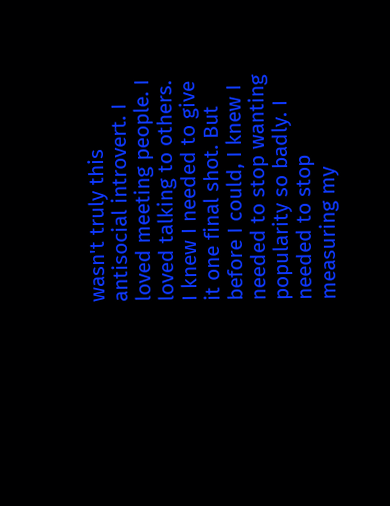wasn't truly this antisocial introvert. I loved meeting people. I loved talking to others. I knew I needed to give it one final shot. But before I could, I knew I needed to stop wanting popularity so badly. I needed to stop measuring my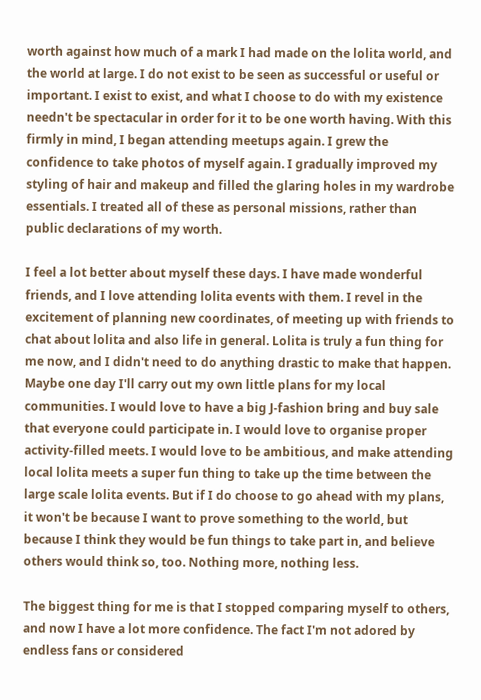worth against how much of a mark I had made on the lolita world, and the world at large. I do not exist to be seen as successful or useful or important. I exist to exist, and what I choose to do with my existence needn't be spectacular in order for it to be one worth having. With this firmly in mind, I began attending meetups again. I grew the confidence to take photos of myself again. I gradually improved my styling of hair and makeup and filled the glaring holes in my wardrobe essentials. I treated all of these as personal missions, rather than public declarations of my worth.

I feel a lot better about myself these days. I have made wonderful friends, and I love attending lolita events with them. I revel in the excitement of planning new coordinates, of meeting up with friends to chat about lolita and also life in general. Lolita is truly a fun thing for me now, and I didn't need to do anything drastic to make that happen. Maybe one day I'll carry out my own little plans for my local communities. I would love to have a big J-fashion bring and buy sale that everyone could participate in. I would love to organise proper activity-filled meets. I would love to be ambitious, and make attending local lolita meets a super fun thing to take up the time between the large scale lolita events. But if I do choose to go ahead with my plans, it won't be because I want to prove something to the world, but because I think they would be fun things to take part in, and believe others would think so, too. Nothing more, nothing less.

The biggest thing for me is that I stopped comparing myself to others, and now I have a lot more confidence. The fact I'm not adored by endless fans or considered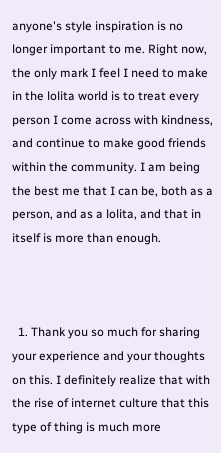anyone's style inspiration is no longer important to me. Right now, the only mark I feel I need to make in the lolita world is to treat every person I come across with kindness, and continue to make good friends within the community. I am being the best me that I can be, both as a person, and as a lolita, and that in itself is more than enough.



  1. Thank you so much for sharing your experience and your thoughts on this. I definitely realize that with the rise of internet culture that this type of thing is much more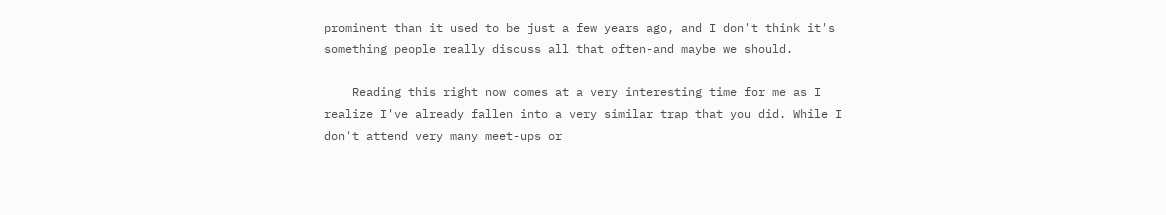prominent than it used to be just a few years ago, and I don't think it's something people really discuss all that often-and maybe we should.

    Reading this right now comes at a very interesting time for me as I realize I've already fallen into a very similar trap that you did. While I don't attend very many meet-ups or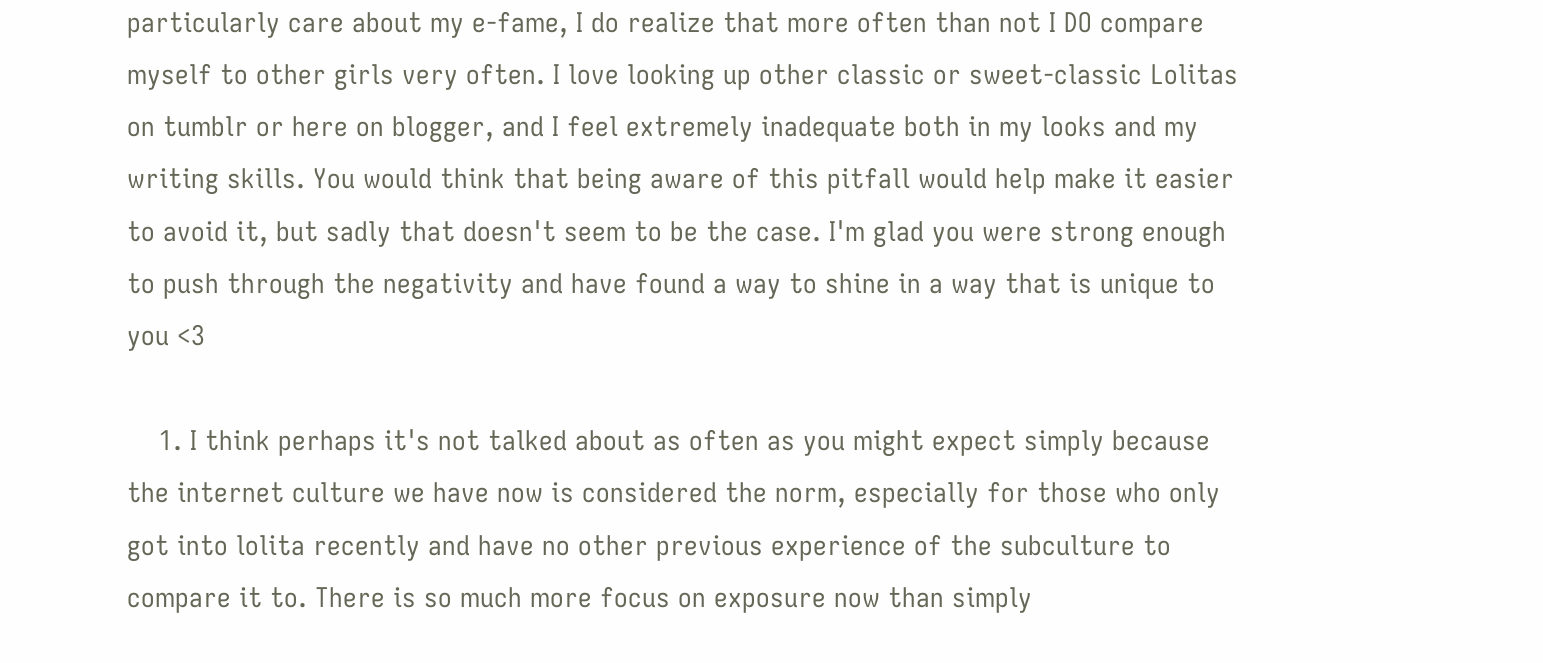particularly care about my e-fame, I do realize that more often than not I DO compare myself to other girls very often. I love looking up other classic or sweet-classic Lolitas on tumblr or here on blogger, and I feel extremely inadequate both in my looks and my writing skills. You would think that being aware of this pitfall would help make it easier to avoid it, but sadly that doesn't seem to be the case. I'm glad you were strong enough to push through the negativity and have found a way to shine in a way that is unique to you <3

    1. I think perhaps it's not talked about as often as you might expect simply because the internet culture we have now is considered the norm, especially for those who only got into lolita recently and have no other previous experience of the subculture to compare it to. There is so much more focus on exposure now than simply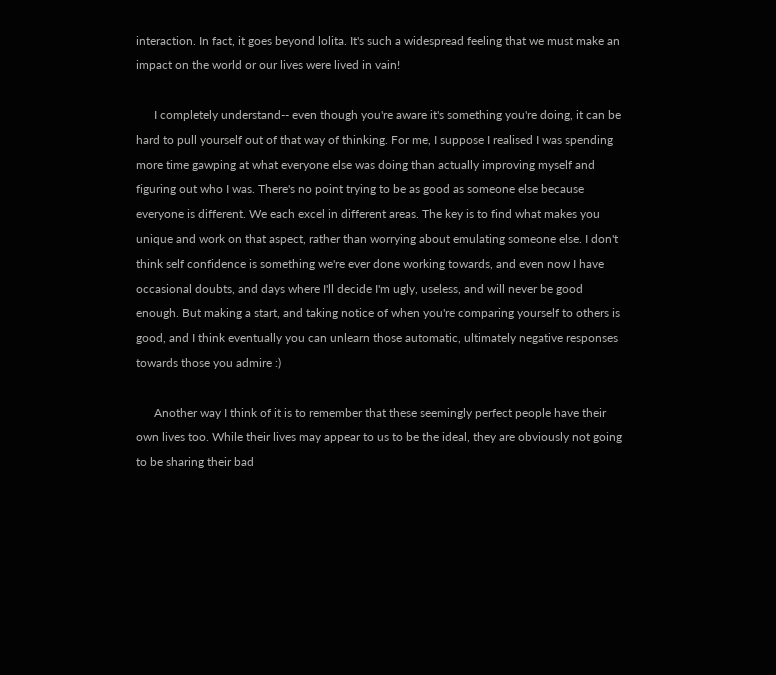interaction. In fact, it goes beyond lolita. It's such a widespread feeling that we must make an impact on the world or our lives were lived in vain!

      I completely understand-- even though you're aware it's something you're doing, it can be hard to pull yourself out of that way of thinking. For me, I suppose I realised I was spending more time gawping at what everyone else was doing than actually improving myself and figuring out who I was. There's no point trying to be as good as someone else because everyone is different. We each excel in different areas. The key is to find what makes you unique and work on that aspect, rather than worrying about emulating someone else. I don't think self confidence is something we're ever done working towards, and even now I have occasional doubts, and days where I'll decide I'm ugly, useless, and will never be good enough. But making a start, and taking notice of when you're comparing yourself to others is good, and I think eventually you can unlearn those automatic, ultimately negative responses towards those you admire :)

      Another way I think of it is to remember that these seemingly perfect people have their own lives too. While their lives may appear to us to be the ideal, they are obviously not going to be sharing their bad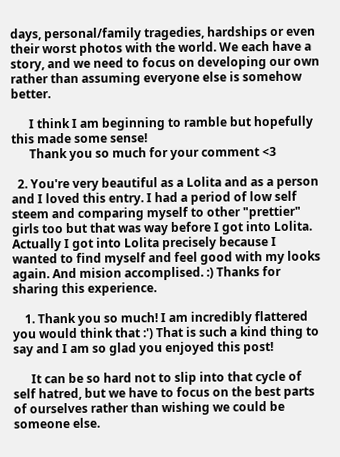days, personal/family tragedies, hardships or even their worst photos with the world. We each have a story, and we need to focus on developing our own rather than assuming everyone else is somehow better.

      I think I am beginning to ramble but hopefully this made some sense!
      Thank you so much for your comment <3

  2. You're very beautiful as a Lolita and as a person and I loved this entry. I had a period of low self steem and comparing myself to other "prettier" girls too but that was way before I got into Lolita. Actually I got into Lolita precisely because I wanted to find myself and feel good with my looks again. And mision accomplised. :) Thanks for sharing this experience.

    1. Thank you so much! I am incredibly flattered you would think that :') That is such a kind thing to say and I am so glad you enjoyed this post!

      It can be so hard not to slip into that cycle of self hatred, but we have to focus on the best parts of ourselves rather than wishing we could be someone else.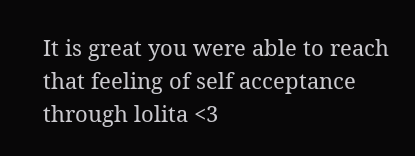It is great you were able to reach that feeling of self acceptance through lolita <3